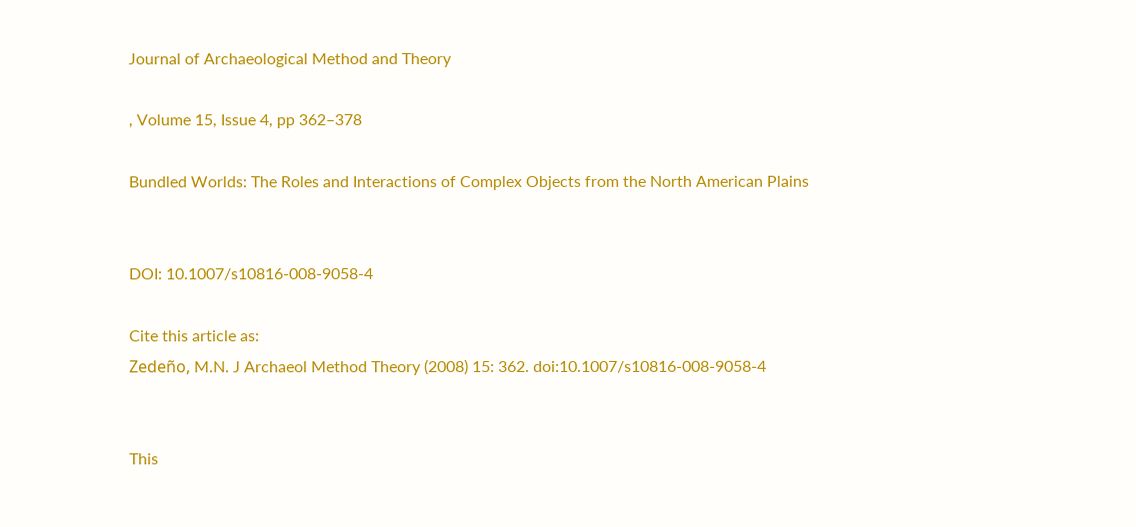Journal of Archaeological Method and Theory

, Volume 15, Issue 4, pp 362–378

Bundled Worlds: The Roles and Interactions of Complex Objects from the North American Plains


DOI: 10.1007/s10816-008-9058-4

Cite this article as:
Zedeño, M.N. J Archaeol Method Theory (2008) 15: 362. doi:10.1007/s10816-008-9058-4


This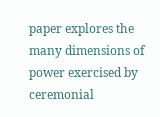paper explores the many dimensions of power exercised by ceremonial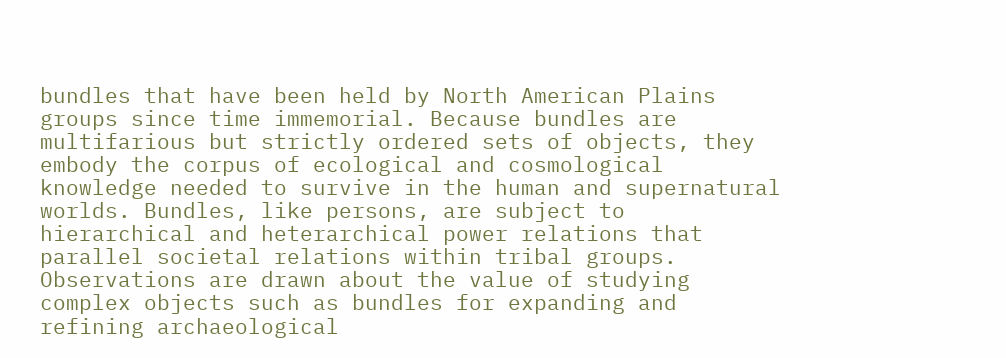bundles that have been held by North American Plains groups since time immemorial. Because bundles are multifarious but strictly ordered sets of objects, they embody the corpus of ecological and cosmological knowledge needed to survive in the human and supernatural worlds. Bundles, like persons, are subject to hierarchical and heterarchical power relations that parallel societal relations within tribal groups. Observations are drawn about the value of studying complex objects such as bundles for expanding and refining archaeological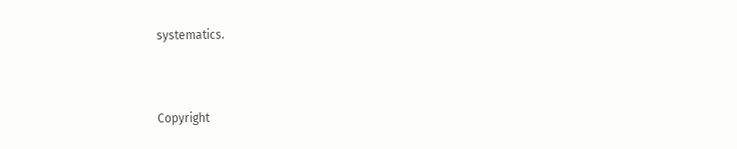systematics.



Copyright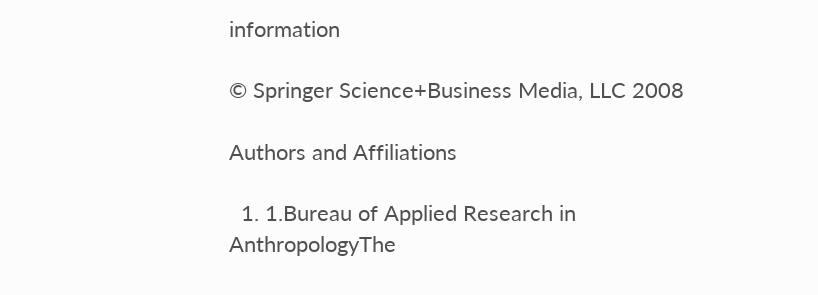information

© Springer Science+Business Media, LLC 2008

Authors and Affiliations

  1. 1.Bureau of Applied Research in AnthropologyThe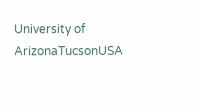University of ArizonaTucsonUSA